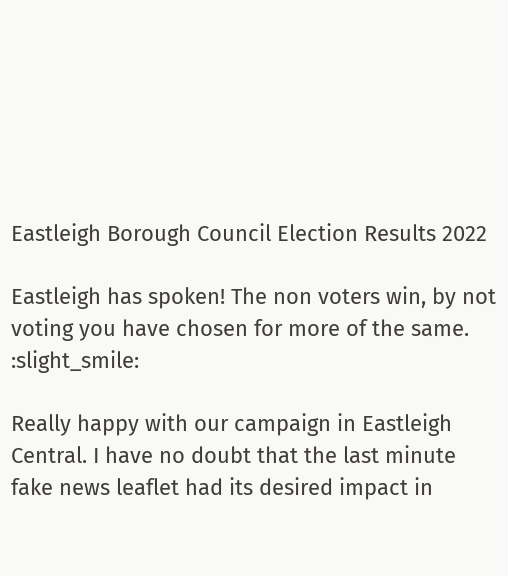Eastleigh Borough Council Election Results 2022

Eastleigh has spoken! The non voters win, by not voting you have chosen for more of the same. :slight_smile:

Really happy with our campaign in Eastleigh Central. I have no doubt that the last minute fake news leaflet had its desired impact in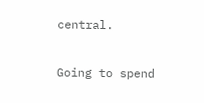central.

Going to spend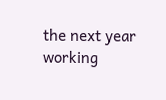the next year working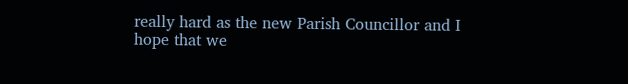really hard as the new Parish Councillor and I hope that we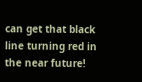can get that black line turning red in the near future!